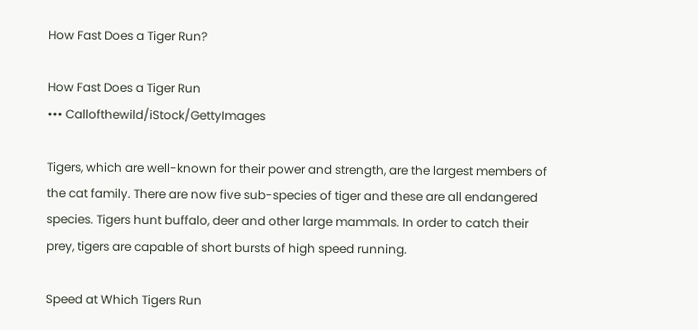How Fast Does a Tiger Run?

How Fast Does a Tiger Run
••• Callofthewild/iStock/GettyImages

Tigers, which are well-known for their power and strength, are the largest members of the cat family. There are now five sub-species of tiger and these are all endangered species. Tigers hunt buffalo, deer and other large mammals. In order to catch their prey, tigers are capable of short bursts of high speed running.

Speed at Which Tigers Run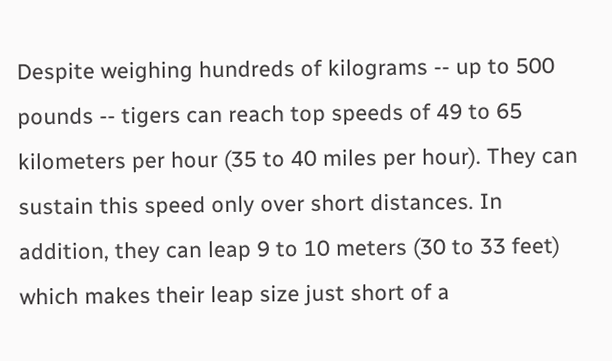Despite weighing hundreds of kilograms -- up to 500 pounds -- tigers can reach top speeds of 49 to 65 kilometers per hour (35 to 40 miles per hour). They can sustain this speed only over short distances. In addition, they can leap 9 to 10 meters (30 to 33 feet) which makes their leap size just short of a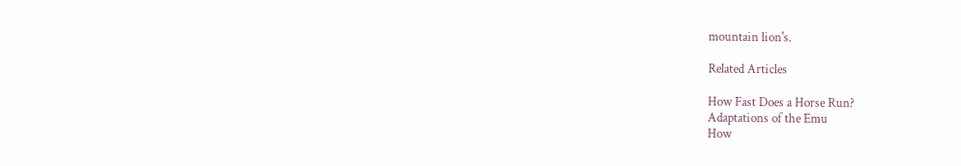mountain lion's.

Related Articles

How Fast Does a Horse Run?
Adaptations of the Emu
How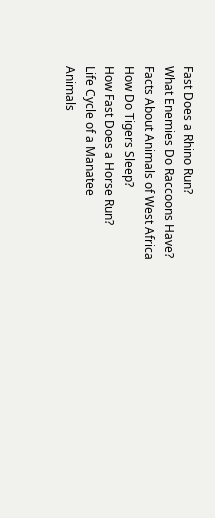Fast Does a Rhino Run?
What Enemies Do Raccoons Have?
Facts About Animals of West Africa
How Do Tigers Sleep?
How Fast Does a Horse Run?
Life Cycle of a Manatee
Animals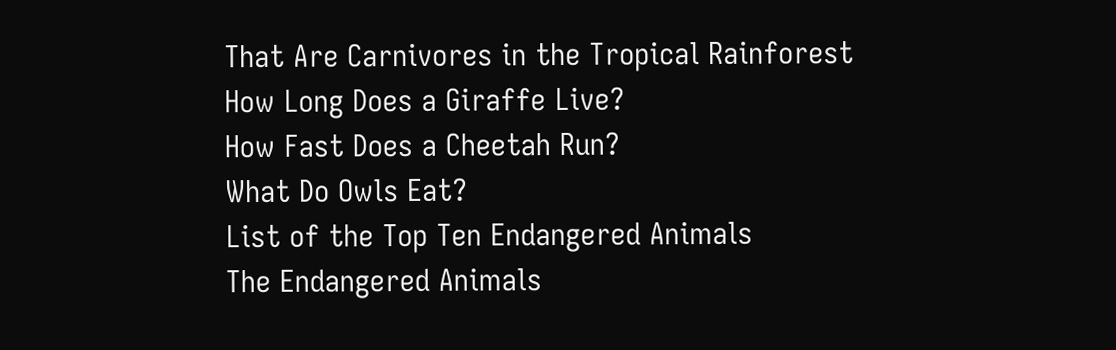That Are Carnivores in the Tropical Rainforest
How Long Does a Giraffe Live?
How Fast Does a Cheetah Run?
What Do Owls Eat?
List of the Top Ten Endangered Animals
The Endangered Animals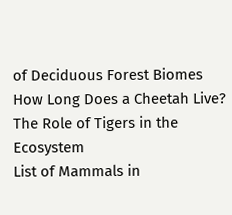of Deciduous Forest Biomes
How Long Does a Cheetah Live?
The Role of Tigers in the Ecosystem
List of Mammals in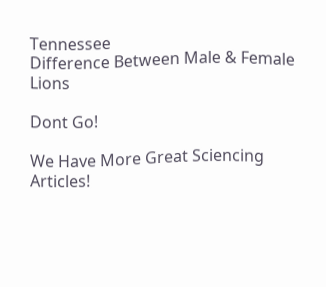Tennessee
Difference Between Male & Female Lions

Dont Go!

We Have More Great Sciencing Articles!